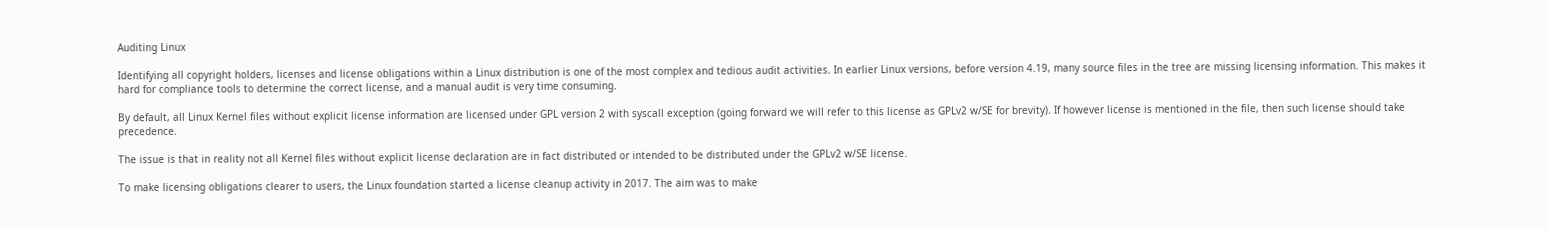Auditing Linux

Identifying all copyright holders, licenses and license obligations within a Linux distribution is one of the most complex and tedious audit activities. In earlier Linux versions, before version 4.19, many source files in the tree are missing licensing information. This makes it hard for compliance tools to determine the correct license, and a manual audit is very time consuming.

By default, all Linux Kernel files without explicit license information are licensed under GPL version 2 with syscall exception (going forward we will refer to this license as GPLv2 w/SE for brevity). If however license is mentioned in the file, then such license should take precedence.

The issue is that in reality not all Kernel files without explicit license declaration are in fact distributed or intended to be distributed under the GPLv2 w/SE license.

To make licensing obligations clearer to users, the Linux foundation started a license cleanup activity in 2017. The aim was to make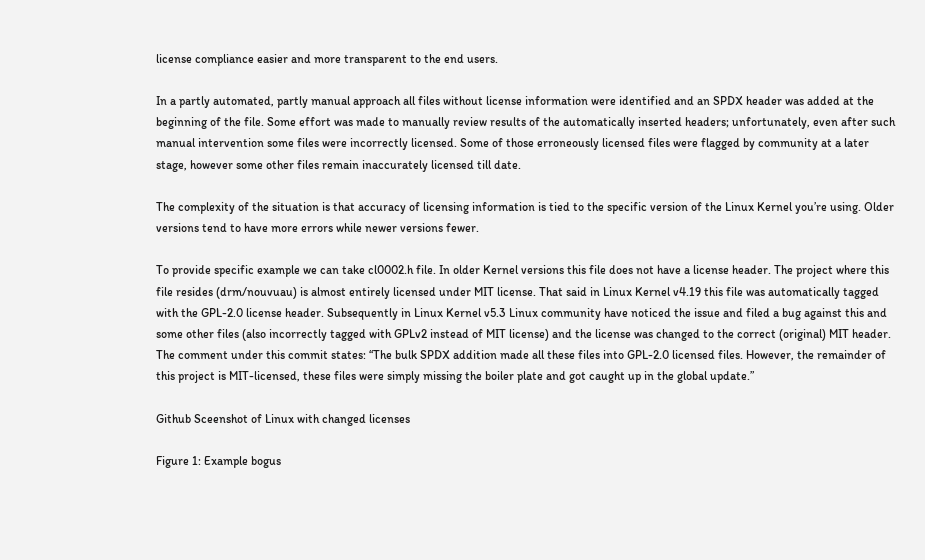license compliance easier and more transparent to the end users.

In a partly automated, partly manual approach all files without license information were identified and an SPDX header was added at the beginning of the file. Some effort was made to manually review results of the automatically inserted headers; unfortunately, even after such manual intervention some files were incorrectly licensed. Some of those erroneously licensed files were flagged by community at a later stage, however some other files remain inaccurately licensed till date.

The complexity of the situation is that accuracy of licensing information is tied to the specific version of the Linux Kernel you’re using. Older versions tend to have more errors while newer versions fewer.

To provide specific example we can take cl0002.h file. In older Kernel versions this file does not have a license header. The project where this file resides (drm/nouvuau) is almost entirely licensed under MIT license. That said in Linux Kernel v4.19 this file was automatically tagged with the GPL-2.0 license header. Subsequently in Linux Kernel v5.3 Linux community have noticed the issue and filed a bug against this and some other files (also incorrectly tagged with GPLv2 instead of MIT license) and the license was changed to the correct (original) MIT header. The comment under this commit states: “The bulk SPDX addition made all these files into GPL-2.0 licensed files. However, the remainder of this project is MIT-licensed, these files were simply missing the boiler plate and got caught up in the global update.”

Github Sceenshot of Linux with changed licenses

Figure 1: Example bogus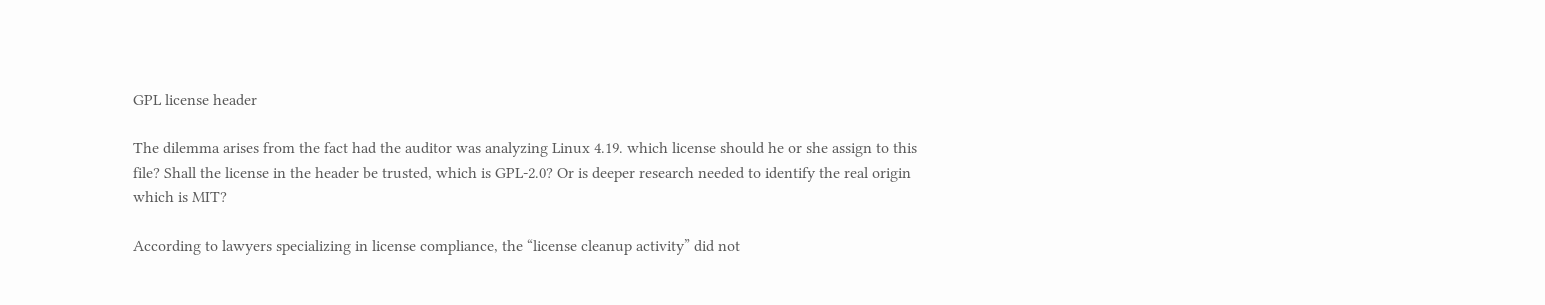GPL license header

The dilemma arises from the fact had the auditor was analyzing Linux 4.19. which license should he or she assign to this file? Shall the license in the header be trusted, which is GPL-2.0? Or is deeper research needed to identify the real origin which is MIT?

According to lawyers specializing in license compliance, the “license cleanup activity” did not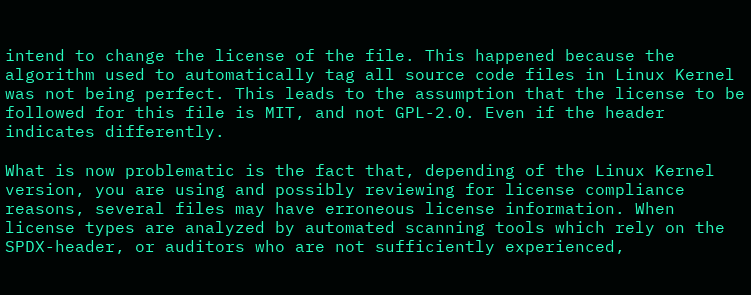intend to change the license of the file. This happened because the algorithm used to automatically tag all source code files in Linux Kernel was not being perfect. This leads to the assumption that the license to be followed for this file is MIT, and not GPL-2.0. Even if the header indicates differently.

What is now problematic is the fact that, depending of the Linux Kernel version, you are using and possibly reviewing for license compliance reasons, several files may have erroneous license information. When license types are analyzed by automated scanning tools which rely on the SPDX-header, or auditors who are not sufficiently experienced,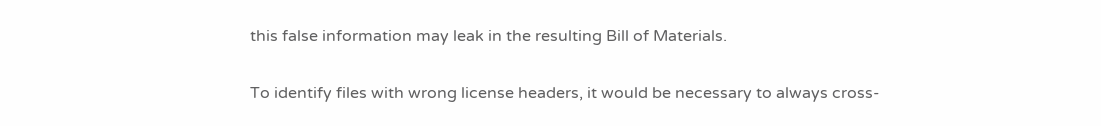this false information may leak in the resulting Bill of Materials.

To identify files with wrong license headers, it would be necessary to always cross-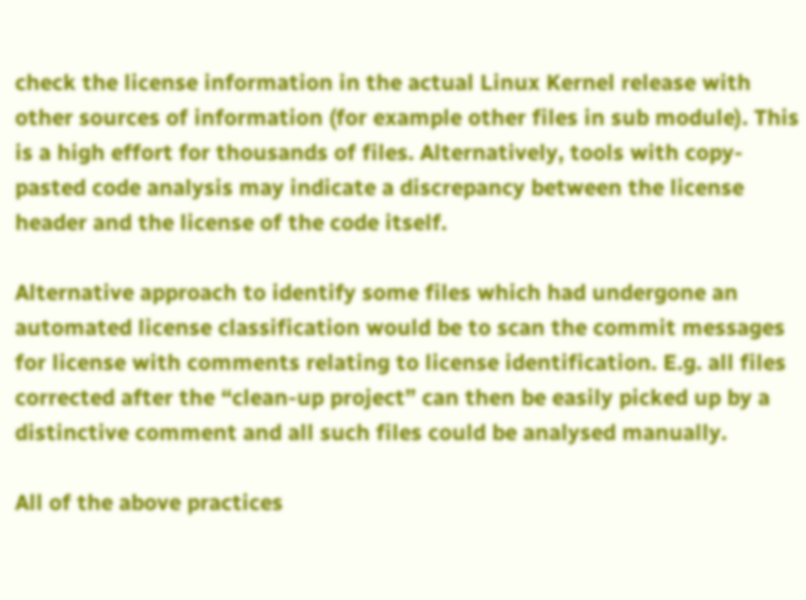check the license information in the actual Linux Kernel release with other sources of information (for example other files in sub module). This is a high effort for thousands of files. Alternatively, tools with copy-pasted code analysis may indicate a discrepancy between the license header and the license of the code itself.

Alternative approach to identify some files which had undergone an automated license classification would be to scan the commit messages for license with comments relating to license identification. E.g. all files corrected after the “clean-up project” can then be easily picked up by a distinctive comment and all such files could be analysed manually.

All of the above practices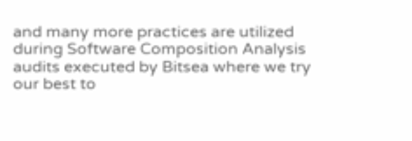and many more practices are utilized during Software Composition Analysis audits executed by Bitsea where we try our best to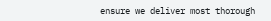ensure we deliver most thorough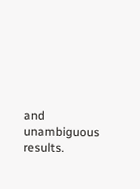and unambiguous results.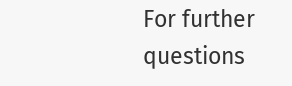For further questions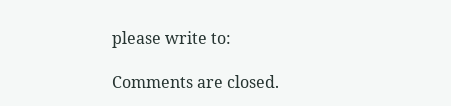please write to:

Comments are closed.